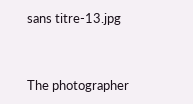sans titre-13.jpg



The photographer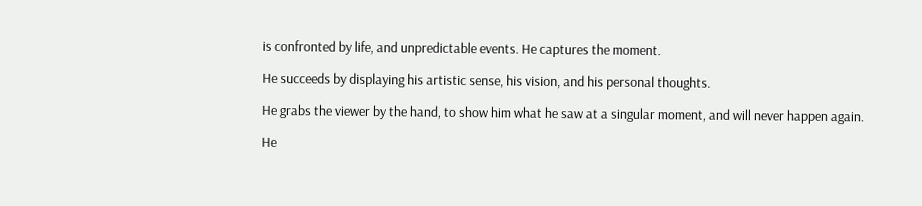is confronted by life, and unpredictable events. He captures the moment.

He succeeds by displaying his artistic sense, his vision, and his personal thoughts.

He grabs the viewer by the hand, to show him what he saw at a singular moment, and will never happen again.

He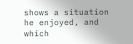shows a situation he enjoyed, and which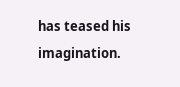has teased his imagination.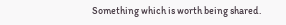Something which is worth being shared.